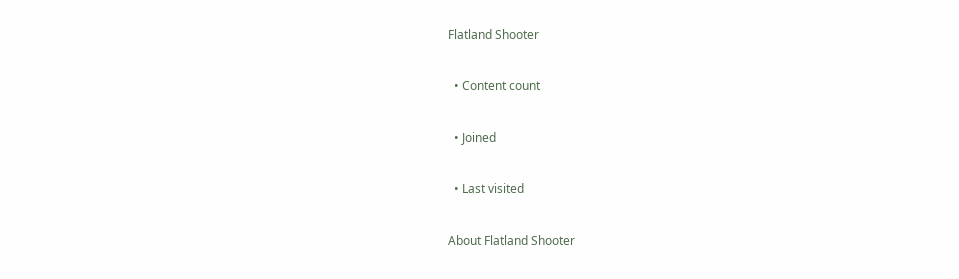Flatland Shooter

  • Content count

  • Joined

  • Last visited

About Flatland Shooter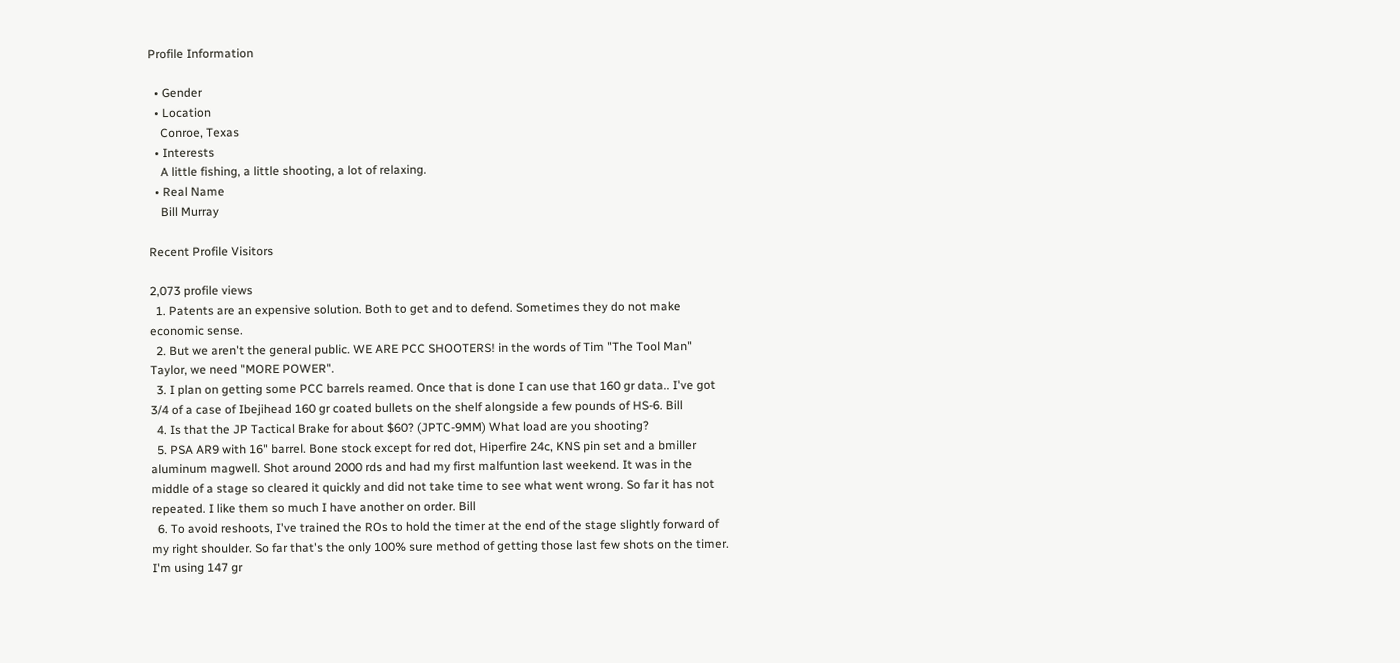Profile Information

  • Gender
  • Location
    Conroe, Texas
  • Interests
    A little fishing, a little shooting, a lot of relaxing.
  • Real Name
    Bill Murray

Recent Profile Visitors

2,073 profile views
  1. Patents are an expensive solution. Both to get and to defend. Sometimes they do not make economic sense.
  2. But we aren't the general public. WE ARE PCC SHOOTERS! in the words of Tim "The Tool Man" Taylor, we need "MORE POWER".
  3. I plan on getting some PCC barrels reamed. Once that is done I can use that 160 gr data.. I've got 3/4 of a case of Ibejihead 160 gr coated bullets on the shelf alongside a few pounds of HS-6. Bill
  4. Is that the JP Tactical Brake for about $60? (JPTC-9MM) What load are you shooting?
  5. PSA AR9 with 16" barrel. Bone stock except for red dot, Hiperfire 24c, KNS pin set and a bmiller aluminum magwell. Shot around 2000 rds and had my first malfuntion last weekend. It was in the middle of a stage so cleared it quickly and did not take time to see what went wrong. So far it has not repeated. I like them so much I have another on order. Bill
  6. To avoid reshoots, I've trained the ROs to hold the timer at the end of the stage slightly forward of my right shoulder. So far that's the only 100% sure method of getting those last few shots on the timer. I'm using 147 gr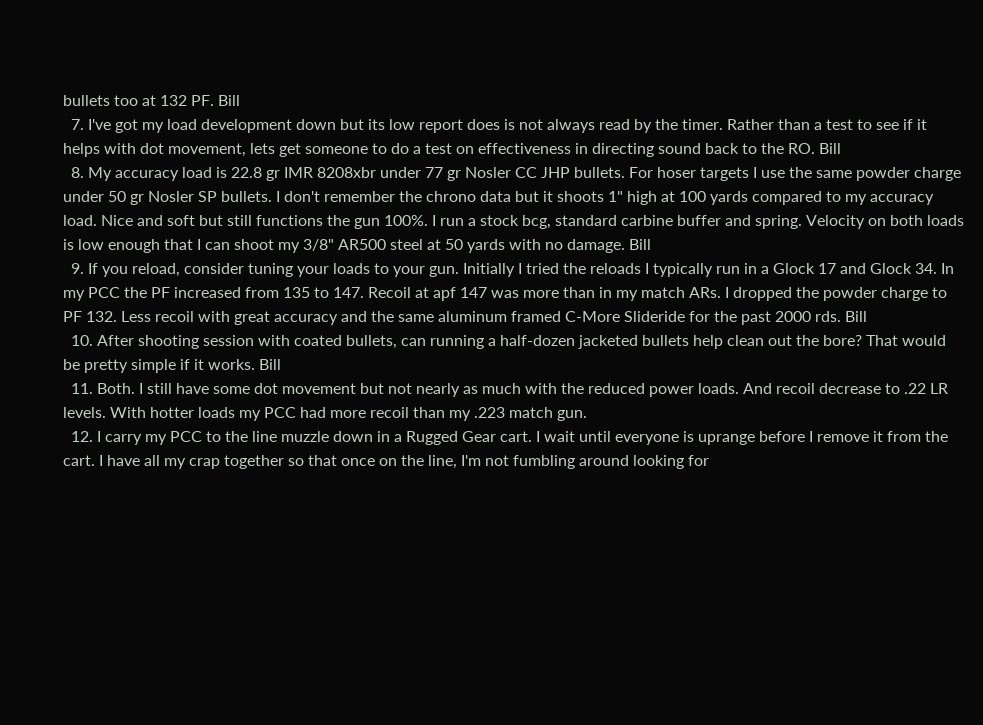bullets too at 132 PF. Bill
  7. I've got my load development down but its low report does is not always read by the timer. Rather than a test to see if it helps with dot movement, lets get someone to do a test on effectiveness in directing sound back to the RO. Bill
  8. My accuracy load is 22.8 gr IMR 8208xbr under 77 gr Nosler CC JHP bullets. For hoser targets I use the same powder charge under 50 gr Nosler SP bullets. I don't remember the chrono data but it shoots 1" high at 100 yards compared to my accuracy load. Nice and soft but still functions the gun 100%. I run a stock bcg, standard carbine buffer and spring. Velocity on both loads is low enough that I can shoot my 3/8" AR500 steel at 50 yards with no damage. Bill
  9. If you reload, consider tuning your loads to your gun. Initially I tried the reloads I typically run in a Glock 17 and Glock 34. In my PCC the PF increased from 135 to 147. Recoil at apf 147 was more than in my match ARs. I dropped the powder charge to PF 132. Less recoil with great accuracy and the same aluminum framed C-More Slideride for the past 2000 rds. Bill
  10. After shooting session with coated bullets, can running a half-dozen jacketed bullets help clean out the bore? That would be pretty simple if it works. Bill
  11. Both. I still have some dot movement but not nearly as much with the reduced power loads. And recoil decrease to .22 LR levels. With hotter loads my PCC had more recoil than my .223 match gun.
  12. I carry my PCC to the line muzzle down in a Rugged Gear cart. I wait until everyone is uprange before I remove it from the cart. I have all my crap together so that once on the line, I'm not fumbling around looking for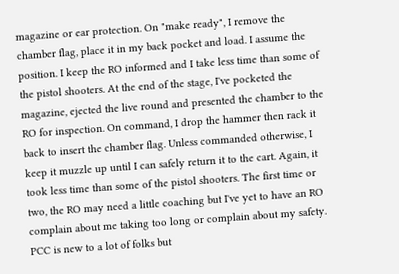magazine or ear protection. On "make ready", I remove the chamber flag, place it in my back pocket and load. I assume the position. I keep the RO informed and I take less time than some of the pistol shooters. At the end of the stage, I've pocketed the magazine, ejected the live round and presented the chamber to the RO for inspection. On command, I drop the hammer then rack it back to insert the chamber flag. Unless commanded otherwise, I keep it muzzle up until I can safely return it to the cart. Again, it took less time than some of the pistol shooters. The first time or two, the RO may need a little coaching but I've yet to have an RO complain about me taking too long or complain about my safety. PCC is new to a lot of folks but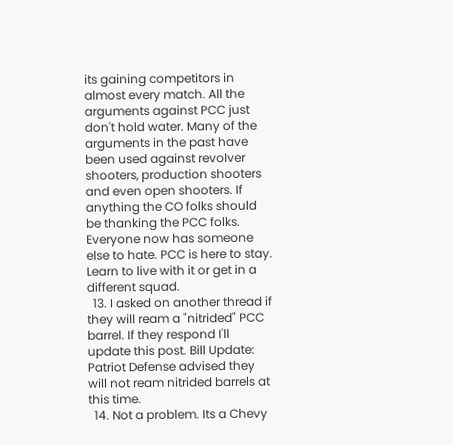its gaining competitors in almost every match. All the arguments against PCC just don't hold water. Many of the arguments in the past have been used against revolver shooters, production shooters and even open shooters. If anything the CO folks should be thanking the PCC folks. Everyone now has someone else to hate. PCC is here to stay. Learn to live with it or get in a different squad.
  13. I asked on another thread if they will ream a "nitrided" PCC barrel. If they respond I'll update this post. Bill Update: Patriot Defense advised they will not ream nitrided barrels at this time.
  14. Not a problem. Its a Chevy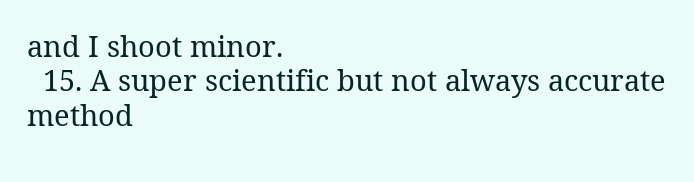and I shoot minor.
  15. A super scientific but not always accurate method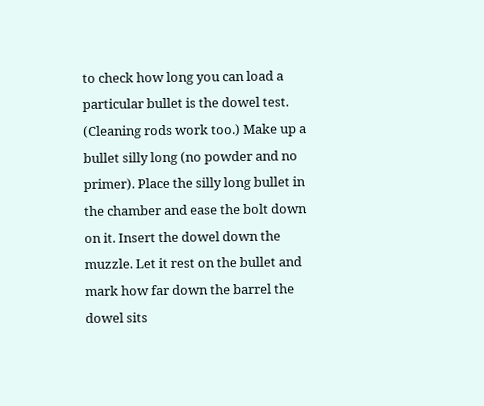to check how long you can load a particular bullet is the dowel test. (Cleaning rods work too.) Make up a bullet silly long (no powder and no primer). Place the silly long bullet in the chamber and ease the bolt down on it. Insert the dowel down the muzzle. Let it rest on the bullet and mark how far down the barrel the dowel sits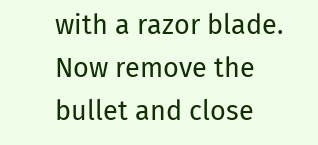with a razor blade. Now remove the bullet and close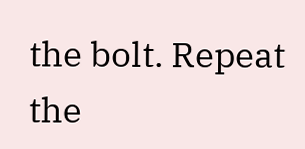the bolt. Repeat the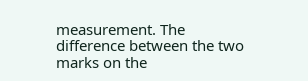measurement. The difference between the two marks on the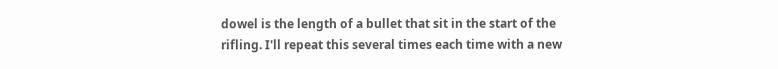dowel is the length of a bullet that sit in the start of the rifling. I'll repeat this several times each time with a new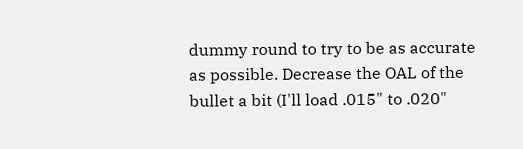dummy round to try to be as accurate as possible. Decrease the OAL of the bullet a bit (I'll load .015" to .020"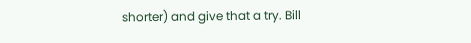shorter) and give that a try. Bill